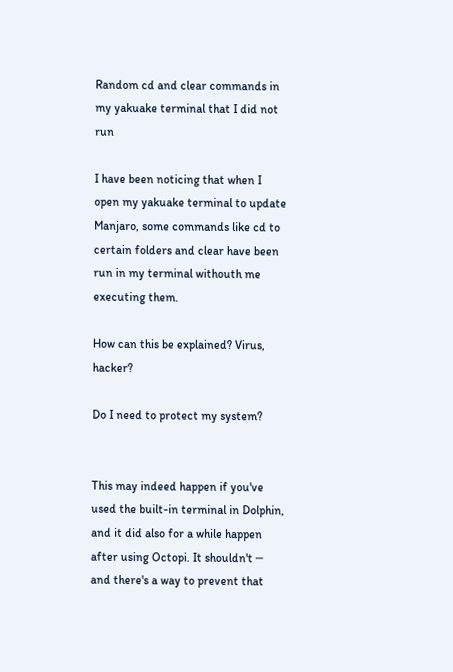Random cd and clear commands in my yakuake terminal that I did not run

I have been noticing that when I open my yakuake terminal to update Manjaro, some commands like cd to certain folders and clear have been run in my terminal withouth me executing them.

How can this be explained? Virus, hacker?

Do I need to protect my system?


This may indeed happen if you've used the built-in terminal in Dolphin, and it did also for a while happen after using Octopi. It shouldn't ─ and there's a way to prevent that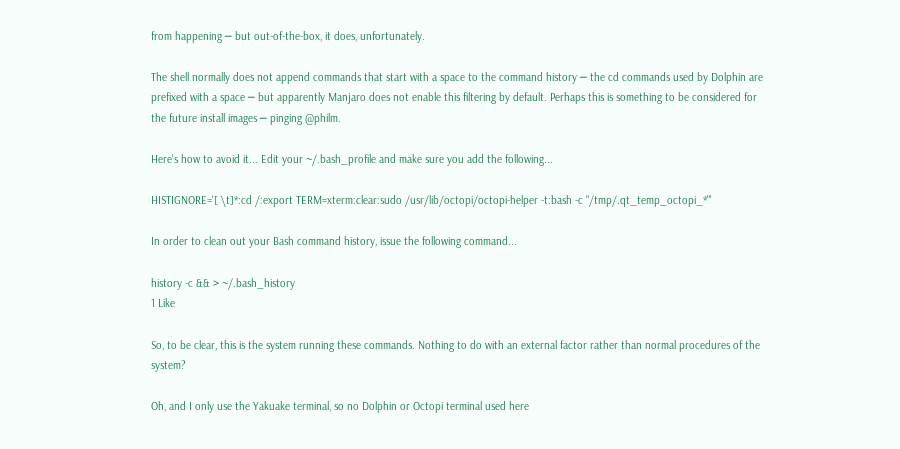from happening ─ but out-of-the-box, it does, unfortunately.

The shell normally does not append commands that start with a space to the command history ─ the cd commands used by Dolphin are prefixed with a space ─ but apparently Manjaro does not enable this filtering by default. Perhaps this is something to be considered for the future install images ─ pinging @philm.

Here's how to avoid it... Edit your ~/.bash_profile and make sure you add the following...

HISTIGNORE='[ \t]*:cd /:export TERM=xterm:clear:sudo /usr/lib/octopi/octopi-helper -t:bash -c "/tmp/.qt_temp_octopi_*"'

In order to clean out your Bash command history, issue the following command...

history -c && > ~/.bash_history
1 Like

So, to be clear, this is the system running these commands. Nothing to do with an external factor rather than normal procedures of the system?

Oh, and I only use the Yakuake terminal, so no Dolphin or Octopi terminal used here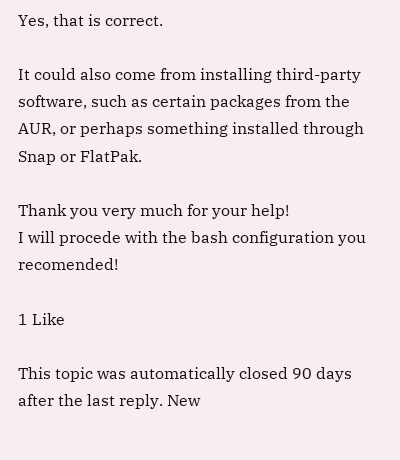Yes, that is correct.

It could also come from installing third-party software, such as certain packages from the AUR, or perhaps something installed through Snap or FlatPak.

Thank you very much for your help!
I will procede with the bash configuration you recomended!

1 Like

This topic was automatically closed 90 days after the last reply. New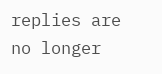replies are no longer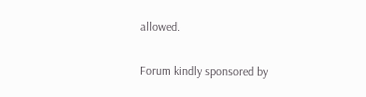allowed.

Forum kindly sponsored by